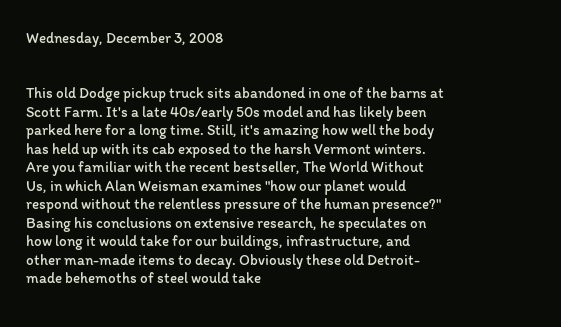Wednesday, December 3, 2008


This old Dodge pickup truck sits abandoned in one of the barns at Scott Farm. It's a late 40s/early 50s model and has likely been parked here for a long time. Still, it's amazing how well the body has held up with its cab exposed to the harsh Vermont winters. Are you familiar with the recent bestseller, The World Without Us, in which Alan Weisman examines "how our planet would respond without the relentless pressure of the human presence?" Basing his conclusions on extensive research, he speculates on how long it would take for our buildings, infrastructure, and other man-made items to decay. Obviously these old Detroit-made behemoths of steel would take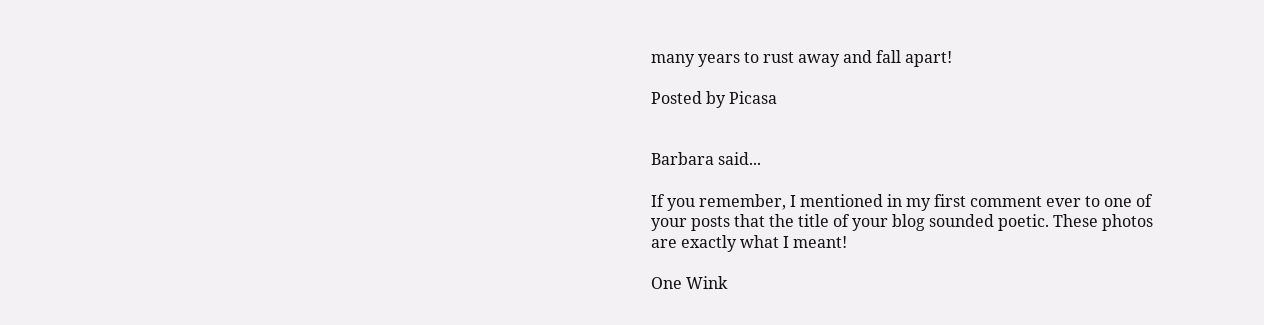many years to rust away and fall apart!

Posted by Picasa


Barbara said...

If you remember, I mentioned in my first comment ever to one of your posts that the title of your blog sounded poetic. These photos are exactly what I meant!

One Wink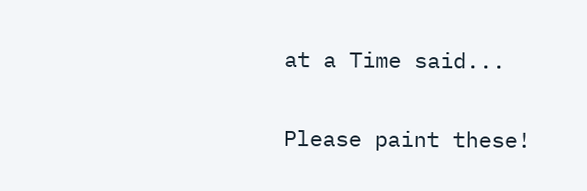at a Time said...

Please paint these!